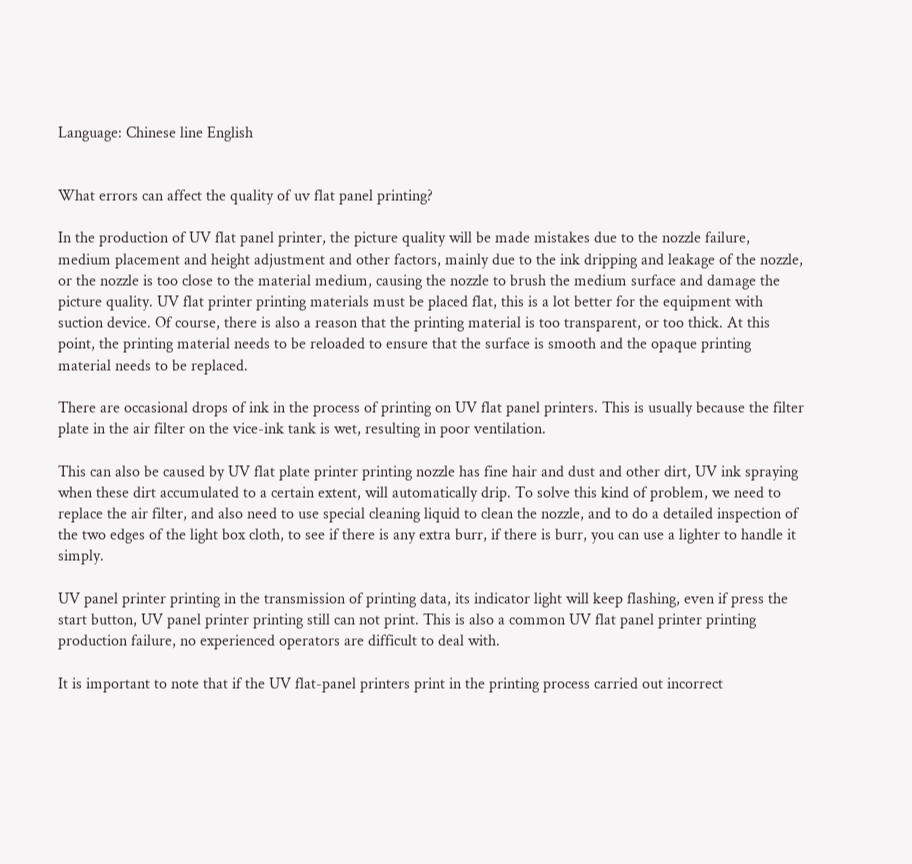Language: Chinese line English


What errors can affect the quality of uv flat panel printing?

In the production of UV flat panel printer, the picture quality will be made mistakes due to the nozzle failure, medium placement and height adjustment and other factors, mainly due to the ink dripping and leakage of the nozzle, or the nozzle is too close to the material medium, causing the nozzle to brush the medium surface and damage the picture quality. UV flat printer printing materials must be placed flat, this is a lot better for the equipment with suction device. Of course, there is also a reason that the printing material is too transparent, or too thick. At this point, the printing material needs to be reloaded to ensure that the surface is smooth and the opaque printing material needs to be replaced.

There are occasional drops of ink in the process of printing on UV flat panel printers. This is usually because the filter plate in the air filter on the vice-ink tank is wet, resulting in poor ventilation.

This can also be caused by UV flat plate printer printing nozzle has fine hair and dust and other dirt, UV ink spraying when these dirt accumulated to a certain extent, will automatically drip. To solve this kind of problem, we need to replace the air filter, and also need to use special cleaning liquid to clean the nozzle, and to do a detailed inspection of the two edges of the light box cloth, to see if there is any extra burr, if there is burr, you can use a lighter to handle it simply.

UV panel printer printing in the transmission of printing data, its indicator light will keep flashing, even if press the start button, UV panel printer printing still can not print. This is also a common UV flat panel printer printing production failure, no experienced operators are difficult to deal with.

It is important to note that if the UV flat-panel printers print in the printing process carried out incorrect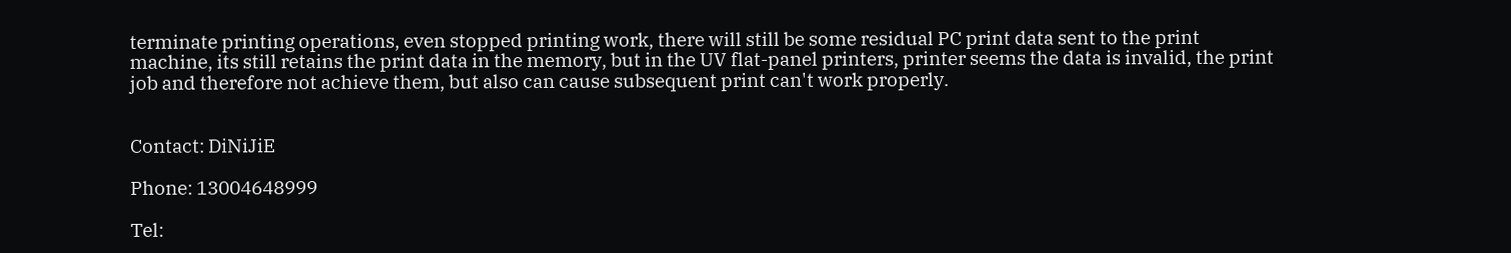terminate printing operations, even stopped printing work, there will still be some residual PC print data sent to the print machine, its still retains the print data in the memory, but in the UV flat-panel printers, printer seems the data is invalid, the print job and therefore not achieve them, but also can cause subsequent print can't work properly.


Contact: DiNiJiE

Phone: 13004648999

Tel: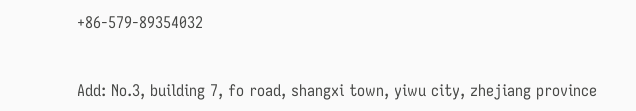+86-579-89354032


Add: No.3, building 7, fo road, shangxi town, yiwu city, zhejiang province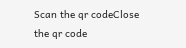Scan the qr codeClose
the qr code